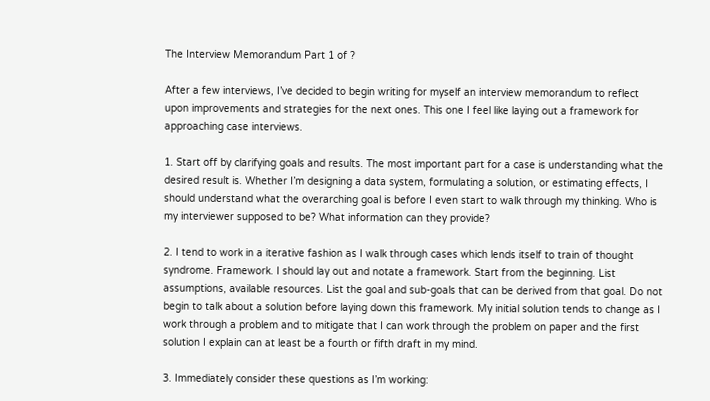The Interview Memorandum Part 1 of ?

After a few interviews, I’ve decided to begin writing for myself an interview memorandum to reflect upon improvements and strategies for the next ones. This one I feel like laying out a framework for approaching case interviews.

1. Start off by clarifying goals and results. The most important part for a case is understanding what the desired result is. Whether I’m designing a data system, formulating a solution, or estimating effects, I should understand what the overarching goal is before I even start to walk through my thinking. Who is my interviewer supposed to be? What information can they provide?

2. I tend to work in a iterative fashion as I walk through cases which lends itself to train of thought syndrome. Framework. I should lay out and notate a framework. Start from the beginning. List assumptions, available resources. List the goal and sub-goals that can be derived from that goal. Do not begin to talk about a solution before laying down this framework. My initial solution tends to change as I work through a problem and to mitigate that I can work through the problem on paper and the first solution I explain can at least be a fourth or fifth draft in my mind.

3. Immediately consider these questions as I’m working: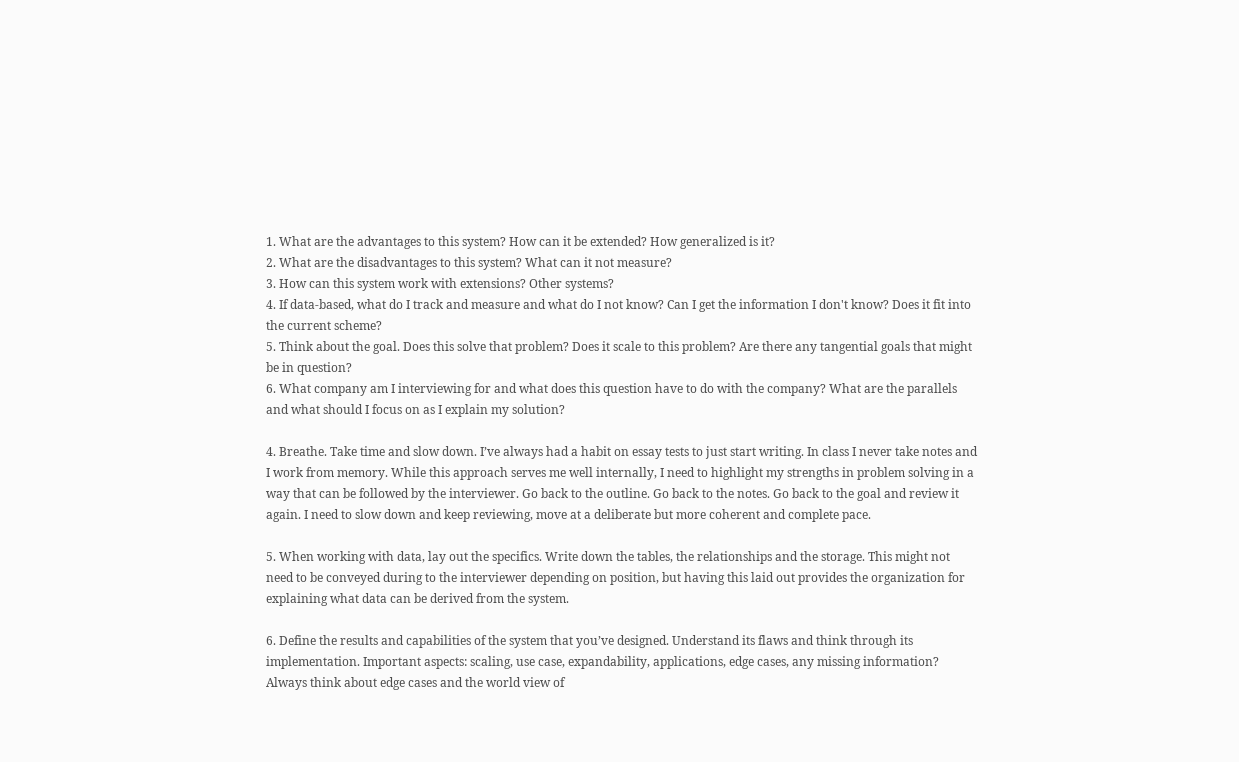1. What are the advantages to this system? How can it be extended? How generalized is it?
2. What are the disadvantages to this system? What can it not measure?
3. How can this system work with extensions? Other systems?
4. If data-based, what do I track and measure and what do I not know? Can I get the information I don't know? Does it fit into the current scheme?
5. Think about the goal. Does this solve that problem? Does it scale to this problem? Are there any tangential goals that might be in question?
6. What company am I interviewing for and what does this question have to do with the company? What are the parallels and what should I focus on as I explain my solution?

4. Breathe. Take time and slow down. I’ve always had a habit on essay tests to just start writing. In class I never take notes and I work from memory. While this approach serves me well internally, I need to highlight my strengths in problem solving in a way that can be followed by the interviewer. Go back to the outline. Go back to the notes. Go back to the goal and review it again. I need to slow down and keep reviewing, move at a deliberate but more coherent and complete pace.

5. When working with data, lay out the specifics. Write down the tables, the relationships and the storage. This might not need to be conveyed during to the interviewer depending on position, but having this laid out provides the organization for explaining what data can be derived from the system.

6. Define the results and capabilities of the system that you’ve designed. Understand its flaws and think through its implementation. Important aspects: scaling, use case, expandability, applications, edge cases, any missing information? Always think about edge cases and the world view of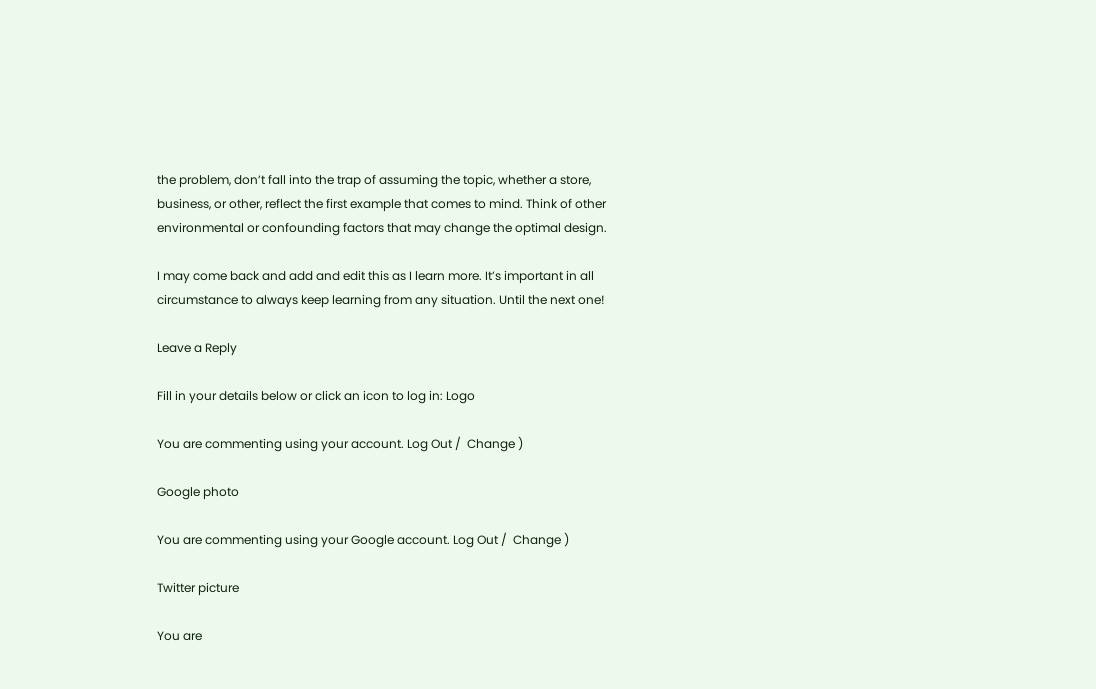the problem, don’t fall into the trap of assuming the topic, whether a store, business, or other, reflect the first example that comes to mind. Think of other environmental or confounding factors that may change the optimal design.

I may come back and add and edit this as I learn more. It’s important in all circumstance to always keep learning from any situation. Until the next one!

Leave a Reply

Fill in your details below or click an icon to log in: Logo

You are commenting using your account. Log Out /  Change )

Google photo

You are commenting using your Google account. Log Out /  Change )

Twitter picture

You are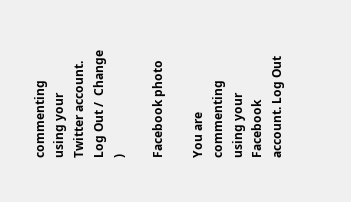commenting using your Twitter account. Log Out /  Change )

Facebook photo

You are commenting using your Facebook account. Log Out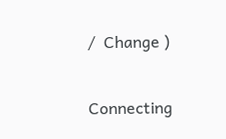/  Change )

Connecting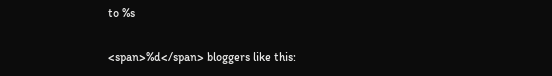to %s

<span>%d</span> bloggers like this: